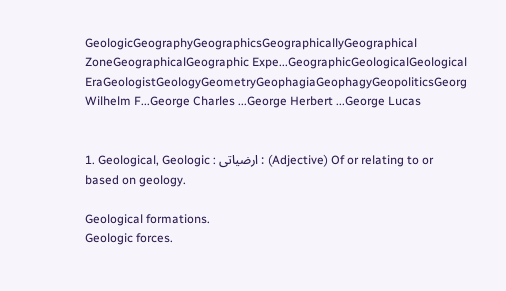GeologicGeographyGeographicsGeographicallyGeographical ZoneGeographicalGeographic Expe...GeographicGeologicalGeological EraGeologistGeologyGeometryGeophagiaGeophagyGeopoliticsGeorg Wilhelm F...George Charles ...George Herbert ...George Lucas


1. Geological, Geologic : ارضیاتی : (Adjective) Of or relating to or based on geology.

Geological formations.
Geologic forces.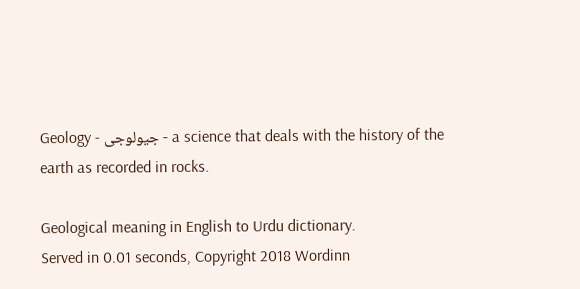Geology - جیولوجی - a science that deals with the history of the earth as recorded in rocks.

Geological meaning in English to Urdu dictionary.
Served in 0.01 seconds, Copyright 2018 Wordinn